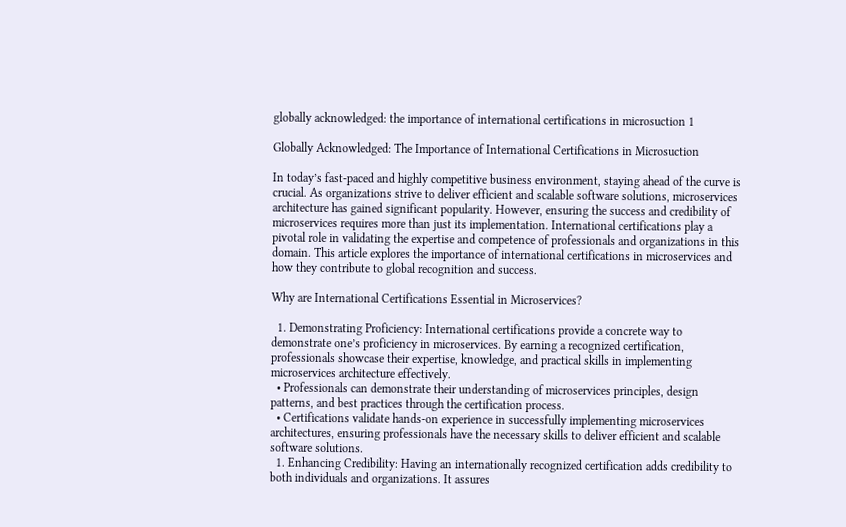globally acknowledged: the importance of international certifications in microsuction 1

Globally Acknowledged: The Importance of International Certifications in Microsuction

In today’s fast-paced and highly competitive business environment, staying ahead of the curve is crucial. As organizations strive to deliver efficient and scalable software solutions, microservices architecture has gained significant popularity. However, ensuring the success and credibility of microservices requires more than just its implementation. International certifications play a pivotal role in validating the expertise and competence of professionals and organizations in this domain. This article explores the importance of international certifications in microservices and how they contribute to global recognition and success.

Why are International Certifications Essential in Microservices?

  1. Demonstrating Proficiency: International certifications provide a concrete way to demonstrate one’s proficiency in microservices. By earning a recognized certification, professionals showcase their expertise, knowledge, and practical skills in implementing microservices architecture effectively.
  • Professionals can demonstrate their understanding of microservices principles, design patterns, and best practices through the certification process.
  • Certifications validate hands-on experience in successfully implementing microservices architectures, ensuring professionals have the necessary skills to deliver efficient and scalable software solutions.
  1. Enhancing Credibility: Having an internationally recognized certification adds credibility to both individuals and organizations. It assures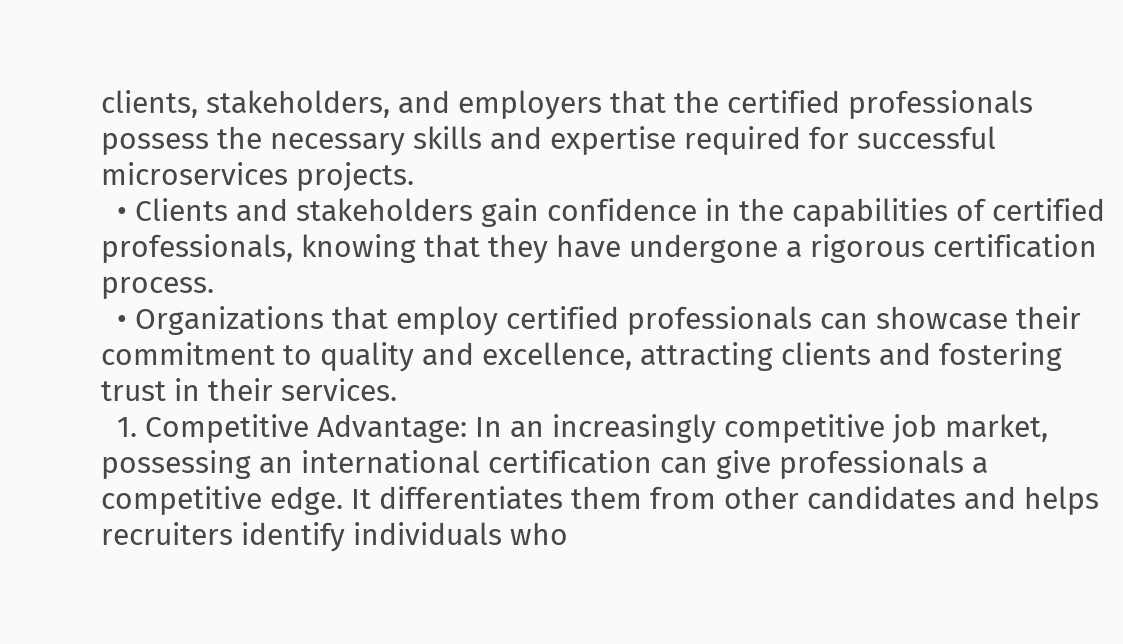clients, stakeholders, and employers that the certified professionals possess the necessary skills and expertise required for successful microservices projects.
  • Clients and stakeholders gain confidence in the capabilities of certified professionals, knowing that they have undergone a rigorous certification process.
  • Organizations that employ certified professionals can showcase their commitment to quality and excellence, attracting clients and fostering trust in their services.
  1. Competitive Advantage: In an increasingly competitive job market, possessing an international certification can give professionals a competitive edge. It differentiates them from other candidates and helps recruiters identify individuals who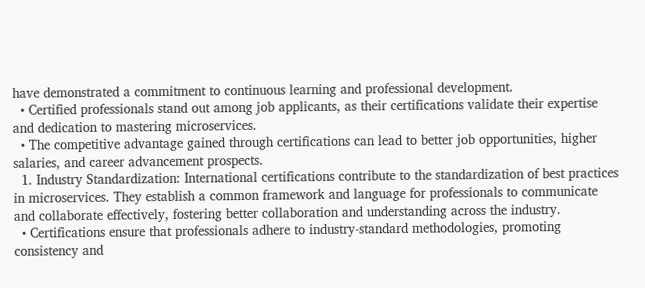have demonstrated a commitment to continuous learning and professional development.
  • Certified professionals stand out among job applicants, as their certifications validate their expertise and dedication to mastering microservices.
  • The competitive advantage gained through certifications can lead to better job opportunities, higher salaries, and career advancement prospects.
  1. Industry Standardization: International certifications contribute to the standardization of best practices in microservices. They establish a common framework and language for professionals to communicate and collaborate effectively, fostering better collaboration and understanding across the industry.
  • Certifications ensure that professionals adhere to industry-standard methodologies, promoting consistency and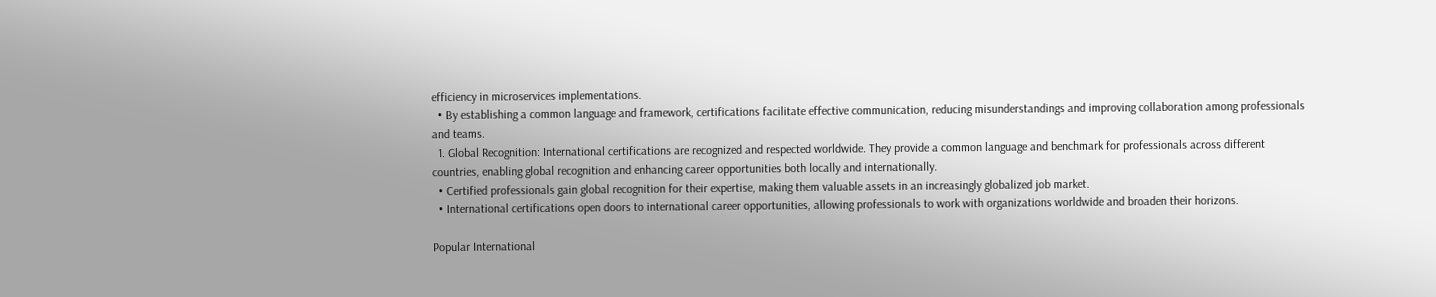efficiency in microservices implementations.
  • By establishing a common language and framework, certifications facilitate effective communication, reducing misunderstandings and improving collaboration among professionals and teams.
  1. Global Recognition: International certifications are recognized and respected worldwide. They provide a common language and benchmark for professionals across different countries, enabling global recognition and enhancing career opportunities both locally and internationally.
  • Certified professionals gain global recognition for their expertise, making them valuable assets in an increasingly globalized job market.
  • International certifications open doors to international career opportunities, allowing professionals to work with organizations worldwide and broaden their horizons.

Popular International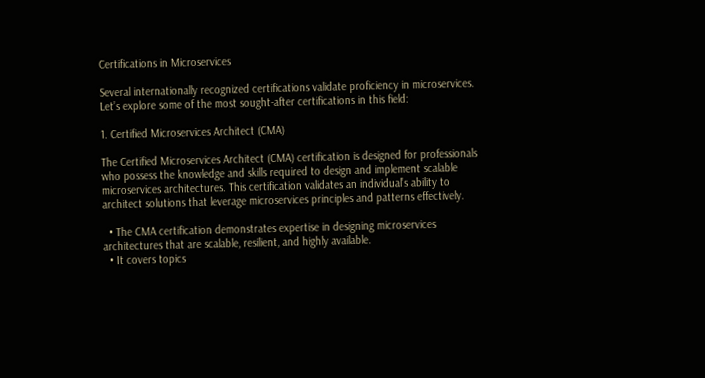Certifications in Microservices

Several internationally recognized certifications validate proficiency in microservices. Let’s explore some of the most sought-after certifications in this field:

1. Certified Microservices Architect (CMA)

The Certified Microservices Architect (CMA) certification is designed for professionals who possess the knowledge and skills required to design and implement scalable microservices architectures. This certification validates an individual’s ability to architect solutions that leverage microservices principles and patterns effectively.

  • The CMA certification demonstrates expertise in designing microservices architectures that are scalable, resilient, and highly available.
  • It covers topics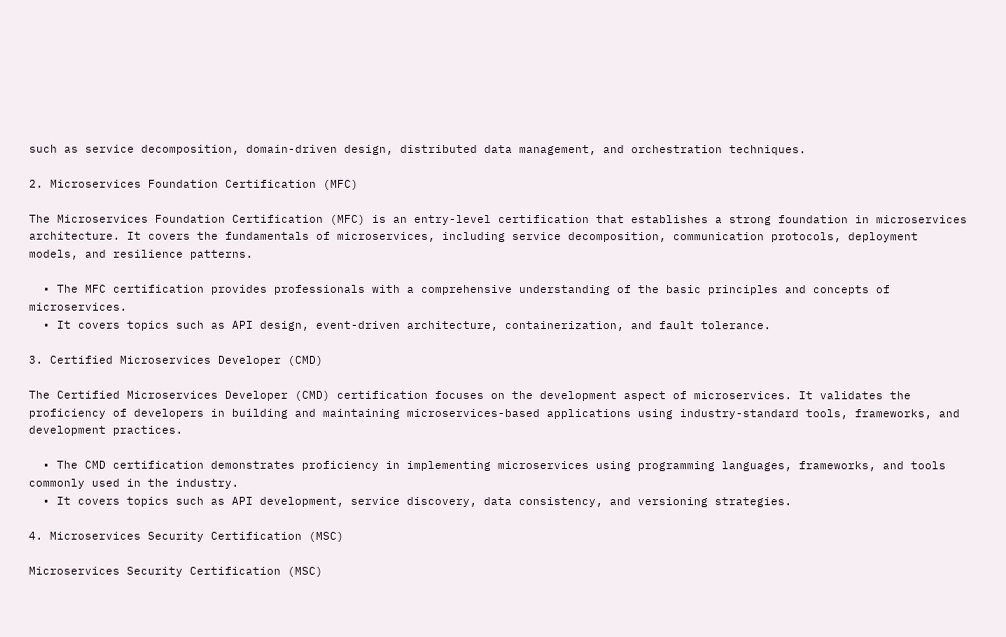such as service decomposition, domain-driven design, distributed data management, and orchestration techniques.

2. Microservices Foundation Certification (MFC)

The Microservices Foundation Certification (MFC) is an entry-level certification that establishes a strong foundation in microservices architecture. It covers the fundamentals of microservices, including service decomposition, communication protocols, deployment models, and resilience patterns.

  • The MFC certification provides professionals with a comprehensive understanding of the basic principles and concepts of microservices.
  • It covers topics such as API design, event-driven architecture, containerization, and fault tolerance.

3. Certified Microservices Developer (CMD)

The Certified Microservices Developer (CMD) certification focuses on the development aspect of microservices. It validates the proficiency of developers in building and maintaining microservices-based applications using industry-standard tools, frameworks, and development practices.

  • The CMD certification demonstrates proficiency in implementing microservices using programming languages, frameworks, and tools commonly used in the industry.
  • It covers topics such as API development, service discovery, data consistency, and versioning strategies.

4. Microservices Security Certification (MSC)

Microservices Security Certification (MSC)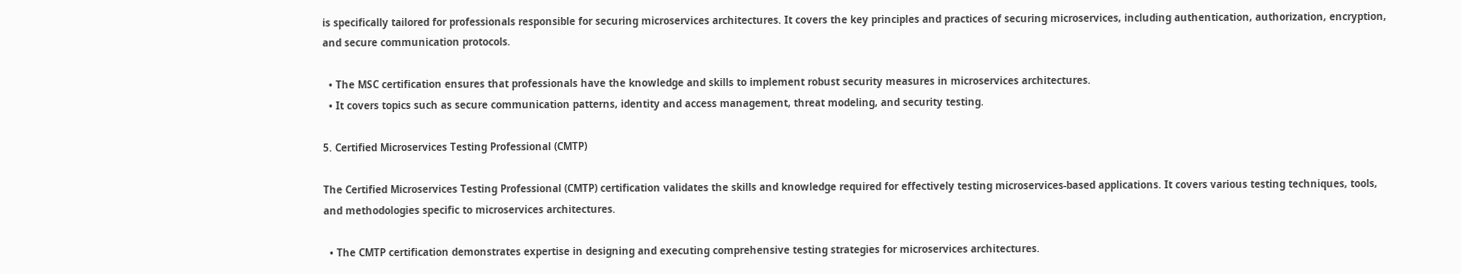is specifically tailored for professionals responsible for securing microservices architectures. It covers the key principles and practices of securing microservices, including authentication, authorization, encryption, and secure communication protocols.

  • The MSC certification ensures that professionals have the knowledge and skills to implement robust security measures in microservices architectures.
  • It covers topics such as secure communication patterns, identity and access management, threat modeling, and security testing.

5. Certified Microservices Testing Professional (CMTP)

The Certified Microservices Testing Professional (CMTP) certification validates the skills and knowledge required for effectively testing microservices-based applications. It covers various testing techniques, tools, and methodologies specific to microservices architectures.

  • The CMTP certification demonstrates expertise in designing and executing comprehensive testing strategies for microservices architectures.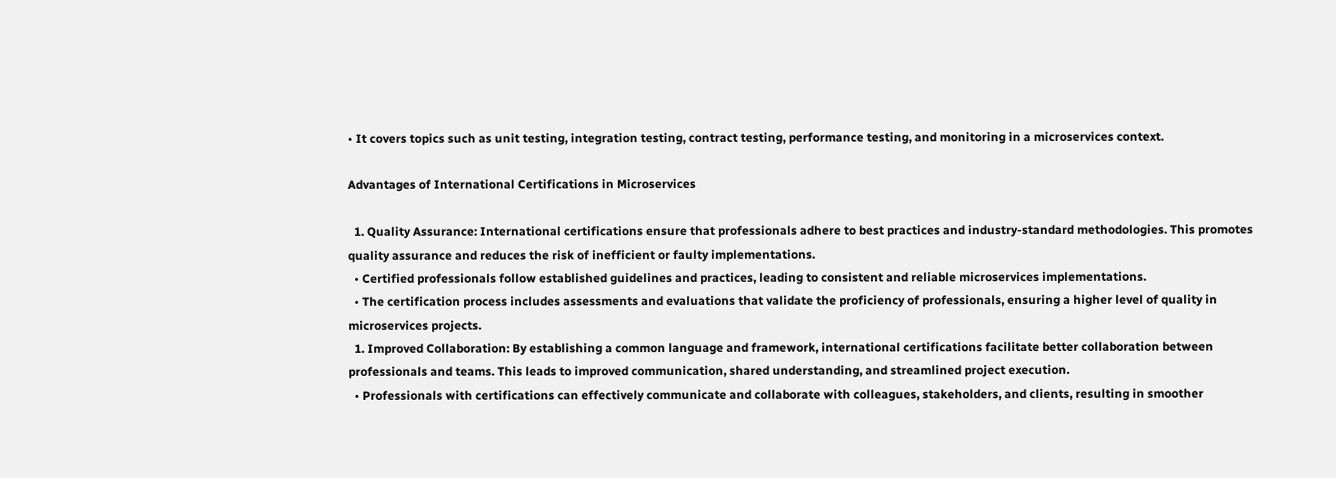• It covers topics such as unit testing, integration testing, contract testing, performance testing, and monitoring in a microservices context.

Advantages of International Certifications in Microservices

  1. Quality Assurance: International certifications ensure that professionals adhere to best practices and industry-standard methodologies. This promotes quality assurance and reduces the risk of inefficient or faulty implementations.
  • Certified professionals follow established guidelines and practices, leading to consistent and reliable microservices implementations.
  • The certification process includes assessments and evaluations that validate the proficiency of professionals, ensuring a higher level of quality in microservices projects.
  1. Improved Collaboration: By establishing a common language and framework, international certifications facilitate better collaboration between professionals and teams. This leads to improved communication, shared understanding, and streamlined project execution.
  • Professionals with certifications can effectively communicate and collaborate with colleagues, stakeholders, and clients, resulting in smoother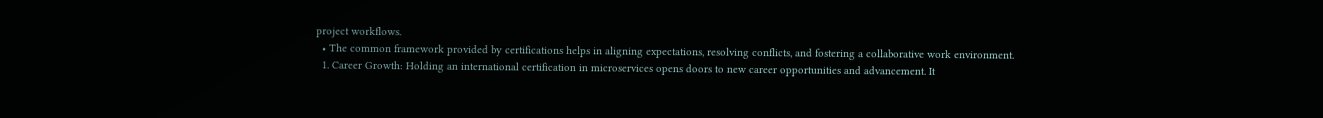project workflows.
  • The common framework provided by certifications helps in aligning expectations, resolving conflicts, and fostering a collaborative work environment.
  1. Career Growth: Holding an international certification in microservices opens doors to new career opportunities and advancement. It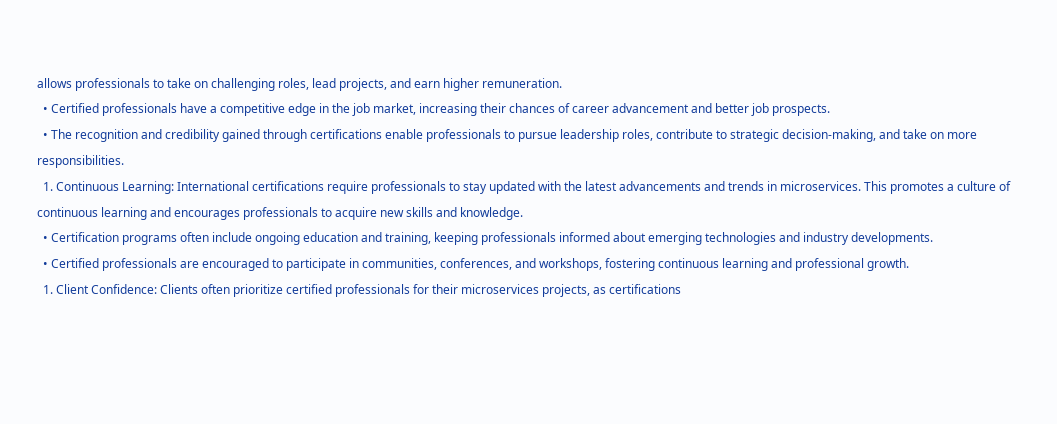allows professionals to take on challenging roles, lead projects, and earn higher remuneration.
  • Certified professionals have a competitive edge in the job market, increasing their chances of career advancement and better job prospects.
  • The recognition and credibility gained through certifications enable professionals to pursue leadership roles, contribute to strategic decision-making, and take on more responsibilities.
  1. Continuous Learning: International certifications require professionals to stay updated with the latest advancements and trends in microservices. This promotes a culture of continuous learning and encourages professionals to acquire new skills and knowledge.
  • Certification programs often include ongoing education and training, keeping professionals informed about emerging technologies and industry developments.
  • Certified professionals are encouraged to participate in communities, conferences, and workshops, fostering continuous learning and professional growth.
  1. Client Confidence: Clients often prioritize certified professionals for their microservices projects, as certifications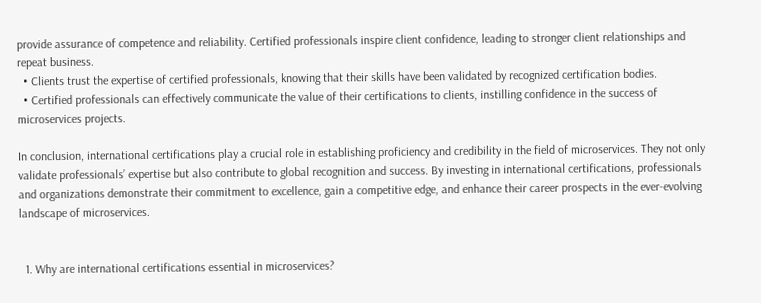provide assurance of competence and reliability. Certified professionals inspire client confidence, leading to stronger client relationships and repeat business.
  • Clients trust the expertise of certified professionals, knowing that their skills have been validated by recognized certification bodies.
  • Certified professionals can effectively communicate the value of their certifications to clients, instilling confidence in the success of microservices projects.

In conclusion, international certifications play a crucial role in establishing proficiency and credibility in the field of microservices. They not only validate professionals’ expertise but also contribute to global recognition and success. By investing in international certifications, professionals and organizations demonstrate their commitment to excellence, gain a competitive edge, and enhance their career prospects in the ever-evolving landscape of microservices.


  1. Why are international certifications essential in microservices?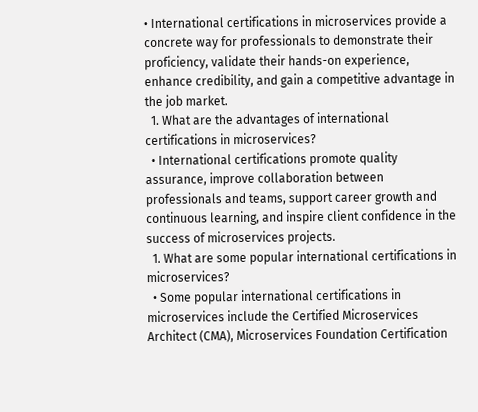• International certifications in microservices provide a concrete way for professionals to demonstrate their proficiency, validate their hands-on experience, enhance credibility, and gain a competitive advantage in the job market.
  1. What are the advantages of international certifications in microservices?
  • International certifications promote quality assurance, improve collaboration between professionals and teams, support career growth and continuous learning, and inspire client confidence in the success of microservices projects.
  1. What are some popular international certifications in microservices?
  • Some popular international certifications in microservices include the Certified Microservices Architect (CMA), Microservices Foundation Certification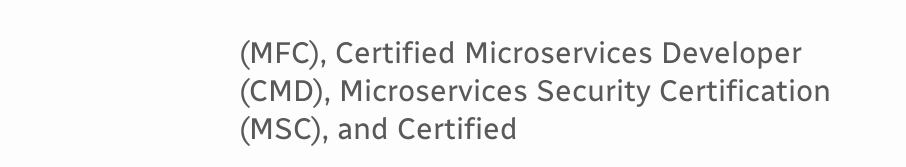(MFC), Certified Microservices Developer (CMD), Microservices Security Certification (MSC), and Certified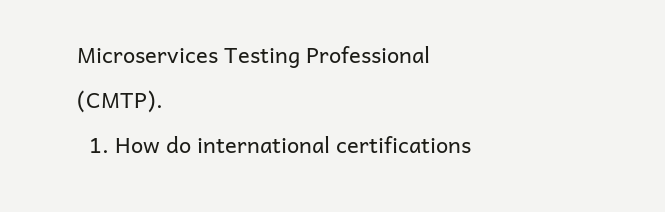Microservices Testing Professional (CMTP).
  1. How do international certifications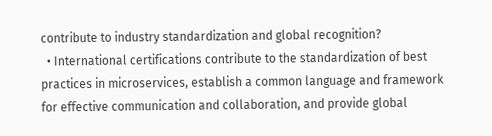contribute to industry standardization and global recognition?
  • International certifications contribute to the standardization of best practices in microservices, establish a common language and framework for effective communication and collaboration, and provide global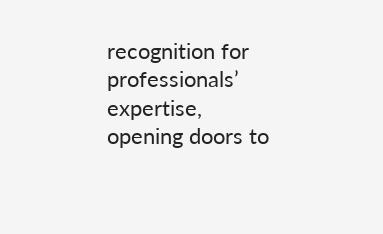recognition for professionals’ expertise, opening doors to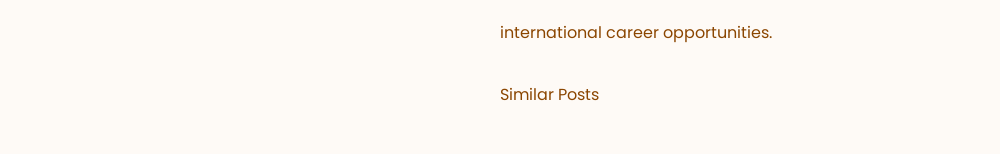international career opportunities.

Similar Posts